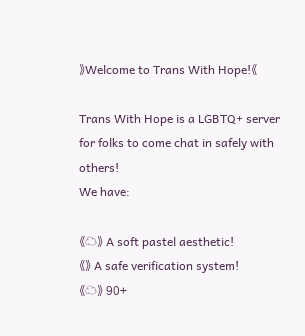》Welcome to Trans With Hope!《

Trans With Hope is a LGBTQ+ server for folks to come chat in safely with others!
We have:

《☁》 A soft pastel aesthetic!
《》 A safe verification system!
《☁》 90+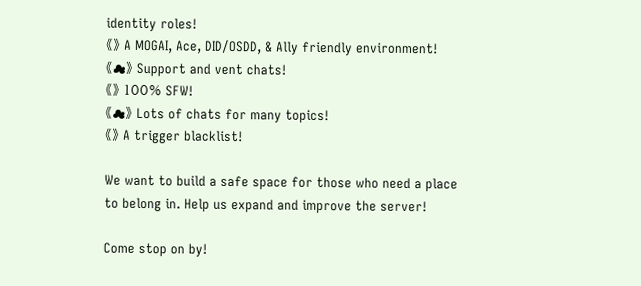identity roles!
《》 A MOGAI, Ace, DID/OSDD, & Ally friendly environment!
《☁》 Support and vent chats!
《》 100% SFW!
《☁》 Lots of chats for many topics!
《》 A trigger blacklist!

We want to build a safe space for those who need a place to belong in. Help us expand and improve the server!

Come stop on by!